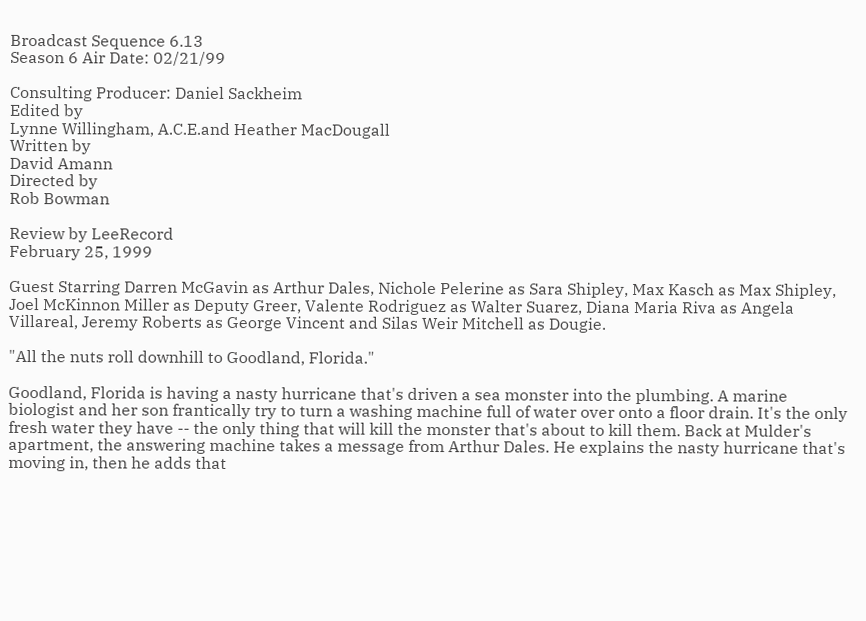Broadcast Sequence 6.13
Season 6 Air Date: 02/21/99

Consulting Producer: Daniel Sackheim
Edited by
Lynne Willingham, A.C.E.and Heather MacDougall
Written by
David Amann
Directed by
Rob Bowman

Review by LeeRecord
February 25, 1999

Guest Starring Darren McGavin as Arthur Dales, Nichole Pelerine as Sara Shipley, Max Kasch as Max Shipley, Joel McKinnon Miller as Deputy Greer, Valente Rodriguez as Walter Suarez, Diana Maria Riva as Angela Villareal, Jeremy Roberts as George Vincent and Silas Weir Mitchell as Dougie.

"All the nuts roll downhill to Goodland, Florida."

Goodland, Florida is having a nasty hurricane that's driven a sea monster into the plumbing. A marine biologist and her son frantically try to turn a washing machine full of water over onto a floor drain. It's the only fresh water they have -- the only thing that will kill the monster that's about to kill them. Back at Mulder's apartment, the answering machine takes a message from Arthur Dales. He explains the nasty hurricane that's moving in, then he adds that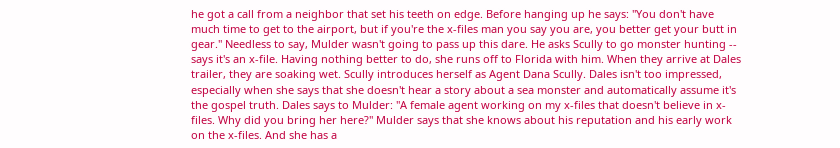he got a call from a neighbor that set his teeth on edge. Before hanging up he says: "You don't have much time to get to the airport, but if you're the x-files man you say you are, you better get your butt in gear." Needless to say, Mulder wasn't going to pass up this dare. He asks Scully to go monster hunting -- says it's an x-file. Having nothing better to do, she runs off to Florida with him. When they arrive at Dales trailer, they are soaking wet. Scully introduces herself as Agent Dana Scully. Dales isn't too impressed, especially when she says that she doesn't hear a story about a sea monster and automatically assume it's the gospel truth. Dales says to Mulder: "A female agent working on my x-files that doesn't believe in x-files. Why did you bring her here?" Mulder says that she knows about his reputation and his early work on the x-files. And she has a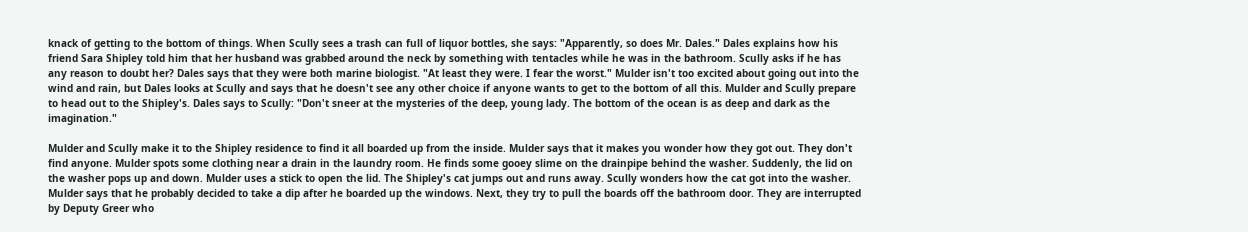knack of getting to the bottom of things. When Scully sees a trash can full of liquor bottles, she says: "Apparently, so does Mr. Dales." Dales explains how his friend Sara Shipley told him that her husband was grabbed around the neck by something with tentacles while he was in the bathroom. Scully asks if he has any reason to doubt her? Dales says that they were both marine biologist. "At least they were. I fear the worst." Mulder isn't too excited about going out into the wind and rain, but Dales looks at Scully and says that he doesn't see any other choice if anyone wants to get to the bottom of all this. Mulder and Scully prepare to head out to the Shipley's. Dales says to Scully: "Don't sneer at the mysteries of the deep, young lady. The bottom of the ocean is as deep and dark as the imagination."

Mulder and Scully make it to the Shipley residence to find it all boarded up from the inside. Mulder says that it makes you wonder how they got out. They don't find anyone. Mulder spots some clothing near a drain in the laundry room. He finds some gooey slime on the drainpipe behind the washer. Suddenly, the lid on the washer pops up and down. Mulder uses a stick to open the lid. The Shipley's cat jumps out and runs away. Scully wonders how the cat got into the washer. Mulder says that he probably decided to take a dip after he boarded up the windows. Next, they try to pull the boards off the bathroom door. They are interrupted by Deputy Greer who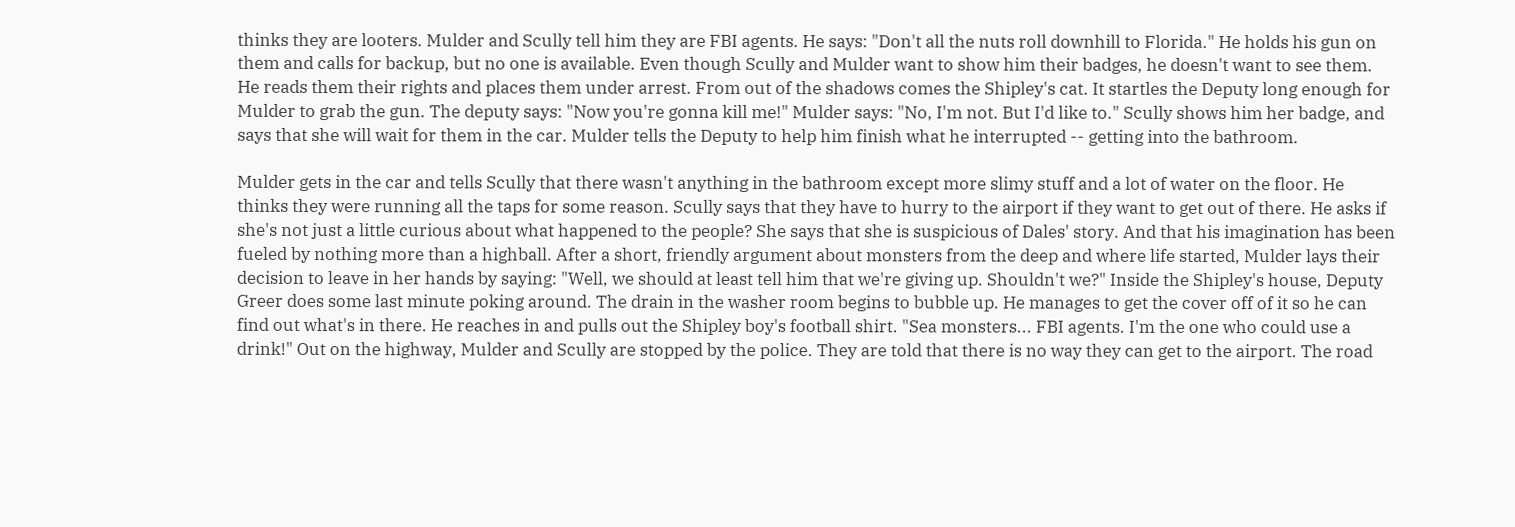thinks they are looters. Mulder and Scully tell him they are FBI agents. He says: "Don't all the nuts roll downhill to Florida." He holds his gun on them and calls for backup, but no one is available. Even though Scully and Mulder want to show him their badges, he doesn't want to see them. He reads them their rights and places them under arrest. From out of the shadows comes the Shipley's cat. It startles the Deputy long enough for Mulder to grab the gun. The deputy says: "Now you're gonna kill me!" Mulder says: "No, I'm not. But I'd like to." Scully shows him her badge, and says that she will wait for them in the car. Mulder tells the Deputy to help him finish what he interrupted -- getting into the bathroom.

Mulder gets in the car and tells Scully that there wasn't anything in the bathroom except more slimy stuff and a lot of water on the floor. He thinks they were running all the taps for some reason. Scully says that they have to hurry to the airport if they want to get out of there. He asks if she's not just a little curious about what happened to the people? She says that she is suspicious of Dales' story. And that his imagination has been fueled by nothing more than a highball. After a short, friendly argument about monsters from the deep and where life started, Mulder lays their decision to leave in her hands by saying: "Well, we should at least tell him that we're giving up. Shouldn't we?" Inside the Shipley's house, Deputy Greer does some last minute poking around. The drain in the washer room begins to bubble up. He manages to get the cover off of it so he can find out what's in there. He reaches in and pulls out the Shipley boy's football shirt. "Sea monsters... FBI agents. I'm the one who could use a drink!" Out on the highway, Mulder and Scully are stopped by the police. They are told that there is no way they can get to the airport. The road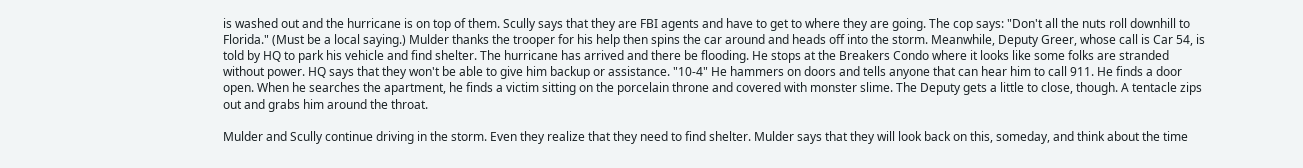is washed out and the hurricane is on top of them. Scully says that they are FBI agents and have to get to where they are going. The cop says: "Don't all the nuts roll downhill to Florida." (Must be a local saying.) Mulder thanks the trooper for his help then spins the car around and heads off into the storm. Meanwhile, Deputy Greer, whose call is Car 54, is told by HQ to park his vehicle and find shelter. The hurricane has arrived and there be flooding. He stops at the Breakers Condo where it looks like some folks are stranded without power. HQ says that they won't be able to give him backup or assistance. "10-4" He hammers on doors and tells anyone that can hear him to call 911. He finds a door open. When he searches the apartment, he finds a victim sitting on the porcelain throne and covered with monster slime. The Deputy gets a little to close, though. A tentacle zips out and grabs him around the throat.

Mulder and Scully continue driving in the storm. Even they realize that they need to find shelter. Mulder says that they will look back on this, someday, and think about the time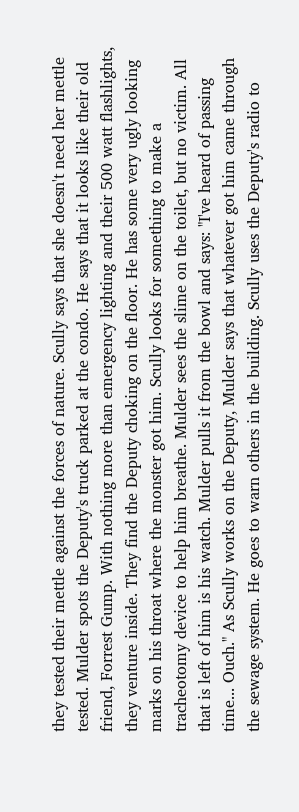they tested their mettle against the forces of nature. Scully says that she doesn't need her mettle tested. Mulder spots the Deputy's truck parked at the condo. He says that it looks like their old friend, Forrest Gump. With nothing more than emergency lighting and their 500 watt flashlights, they venture inside. They find the Deputy choking on the floor. He has some very ugly looking marks on his throat where the monster got him. Scully looks for something to make a tracheotomy device to help him breathe. Mulder sees the slime on the toilet, but no victim. All that is left of him is his watch. Mulder pulls it from the bowl and says: "I've heard of passing time... Ouch." As Scully works on the Deputy, Mulder says that whatever got him came through the sewage system. He goes to warn others in the building. Scully uses the Deputy's radio to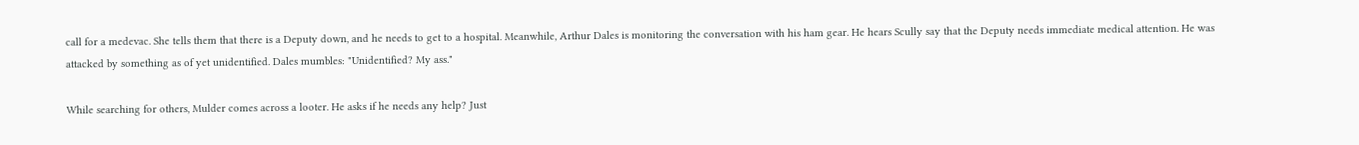call for a medevac. She tells them that there is a Deputy down, and he needs to get to a hospital. Meanwhile, Arthur Dales is monitoring the conversation with his ham gear. He hears Scully say that the Deputy needs immediate medical attention. He was attacked by something as of yet unidentified. Dales mumbles: "Unidentified? My ass."

While searching for others, Mulder comes across a looter. He asks if he needs any help? Just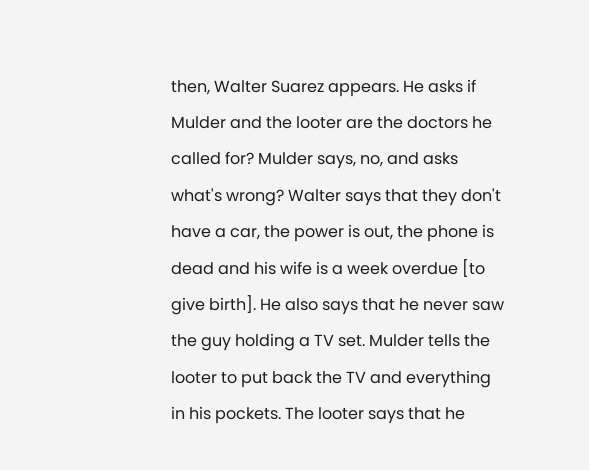then, Walter Suarez appears. He asks if Mulder and the looter are the doctors he called for? Mulder says, no, and asks what's wrong? Walter says that they don't have a car, the power is out, the phone is dead and his wife is a week overdue [to give birth]. He also says that he never saw the guy holding a TV set. Mulder tells the looter to put back the TV and everything in his pockets. The looter says that he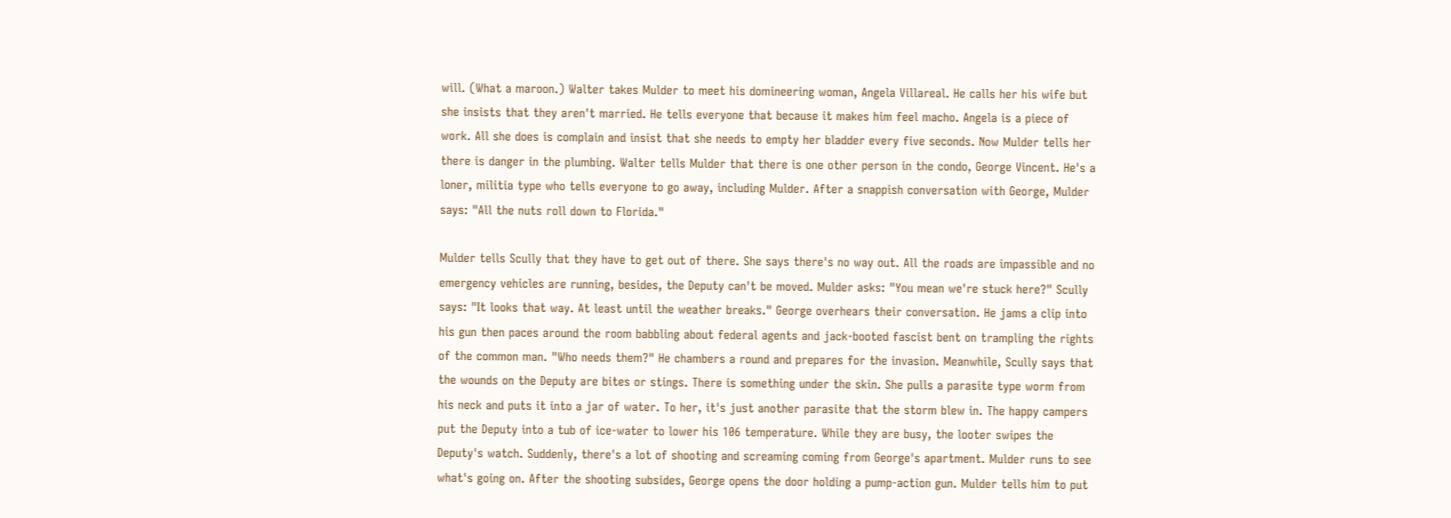will. (What a maroon.) Walter takes Mulder to meet his domineering woman, Angela Villareal. He calls her his wife but she insists that they aren't married. He tells everyone that because it makes him feel macho. Angela is a piece of work. All she does is complain and insist that she needs to empty her bladder every five seconds. Now Mulder tells her there is danger in the plumbing. Walter tells Mulder that there is one other person in the condo, George Vincent. He's a loner, militia type who tells everyone to go away, including Mulder. After a snappish conversation with George, Mulder says: "All the nuts roll down to Florida."

Mulder tells Scully that they have to get out of there. She says there's no way out. All the roads are impassible and no emergency vehicles are running, besides, the Deputy can't be moved. Mulder asks: "You mean we're stuck here?" Scully says: "It looks that way. At least until the weather breaks." George overhears their conversation. He jams a clip into his gun then paces around the room babbling about federal agents and jack-booted fascist bent on trampling the rights of the common man. "Who needs them?" He chambers a round and prepares for the invasion. Meanwhile, Scully says that the wounds on the Deputy are bites or stings. There is something under the skin. She pulls a parasite type worm from his neck and puts it into a jar of water. To her, it's just another parasite that the storm blew in. The happy campers put the Deputy into a tub of ice-water to lower his 106 temperature. While they are busy, the looter swipes the Deputy's watch. Suddenly, there's a lot of shooting and screaming coming from George's apartment. Mulder runs to see what's going on. After the shooting subsides, George opens the door holding a pump-action gun. Mulder tells him to put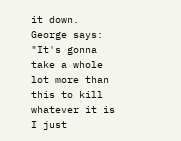it down. George says: "It's gonna take a whole lot more than this to kill whatever it is I just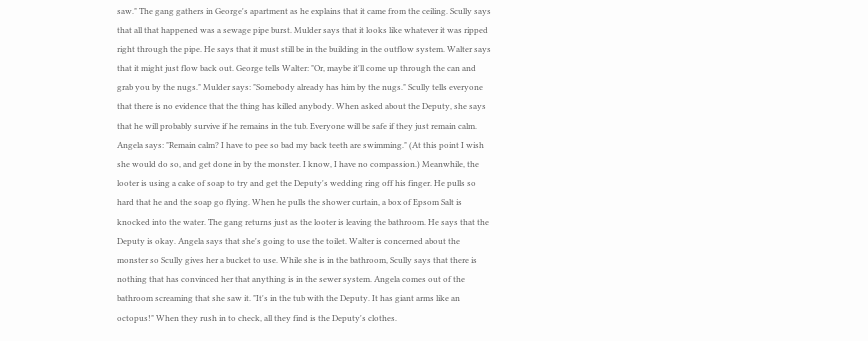saw." The gang gathers in George's apartment as he explains that it came from the ceiling. Scully says that all that happened was a sewage pipe burst. Mulder says that it looks like whatever it was ripped right through the pipe. He says that it must still be in the building in the outflow system. Walter says that it might just flow back out. George tells Walter: "Or, maybe it'll come up through the can and grab you by the nugs." Mulder says: "Somebody already has him by the nugs." Scully tells everyone that there is no evidence that the thing has killed anybody. When asked about the Deputy, she says that he will probably survive if he remains in the tub. Everyone will be safe if they just remain calm. Angela says: "Remain calm? I have to pee so bad my back teeth are swimming." (At this point I wish she would do so, and get done in by the monster. I know, I have no compassion.) Meanwhile, the looter is using a cake of soap to try and get the Deputy's wedding ring off his finger. He pulls so hard that he and the soap go flying. When he pulls the shower curtain, a box of Epsom Salt is knocked into the water. The gang returns just as the looter is leaving the bathroom. He says that the Deputy is okay. Angela says that she's going to use the toilet. Walter is concerned about the monster so Scully gives her a bucket to use. While she is in the bathroom, Scully says that there is nothing that has convinced her that anything is in the sewer system. Angela comes out of the bathroom screaming that she saw it. "It's in the tub with the Deputy. It has giant arms like an octopus!" When they rush in to check, all they find is the Deputy's clothes.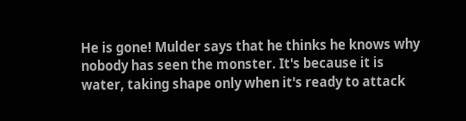He is gone! Mulder says that he thinks he knows why nobody has seen the monster. It's because it is water, taking shape only when it's ready to attack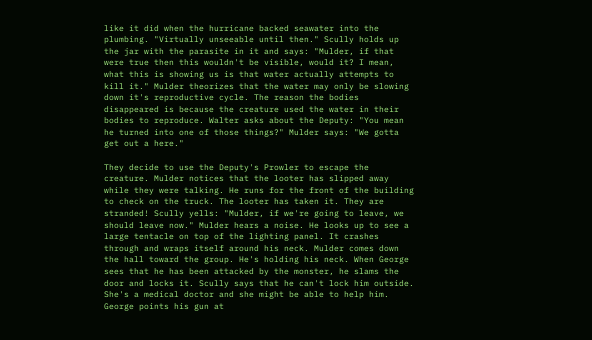like it did when the hurricane backed seawater into the plumbing. "Virtually unseeable until then." Scully holds up the jar with the parasite in it and says: "Mulder, if that were true then this wouldn't be visible, would it? I mean, what this is showing us is that water actually attempts to kill it." Mulder theorizes that the water may only be slowing down it's reproductive cycle. The reason the bodies disappeared is because the creature used the water in their bodies to reproduce. Walter asks about the Deputy: "You mean he turned into one of those things?" Mulder says: "We gotta get out a here."

They decide to use the Deputy's Prowler to escape the creature. Mulder notices that the looter has slipped away while they were talking. He runs for the front of the building to check on the truck. The looter has taken it. They are stranded! Scully yells: "Mulder, if we're going to leave, we should leave now." Mulder hears a noise. He looks up to see a large tentacle on top of the lighting panel. It crashes through and wraps itself around his neck. Mulder comes down the hall toward the group. He's holding his neck. When George sees that he has been attacked by the monster, he slams the door and locks it. Scully says that he can't lock him outside. She's a medical doctor and she might be able to help him. George points his gun at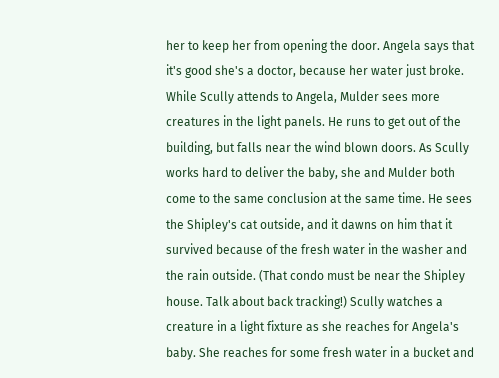her to keep her from opening the door. Angela says that it's good she's a doctor, because her water just broke. While Scully attends to Angela, Mulder sees more creatures in the light panels. He runs to get out of the building, but falls near the wind blown doors. As Scully works hard to deliver the baby, she and Mulder both come to the same conclusion at the same time. He sees the Shipley's cat outside, and it dawns on him that it survived because of the fresh water in the washer and the rain outside. (That condo must be near the Shipley house. Talk about back tracking!) Scully watches a creature in a light fixture as she reaches for Angela's baby. She reaches for some fresh water in a bucket and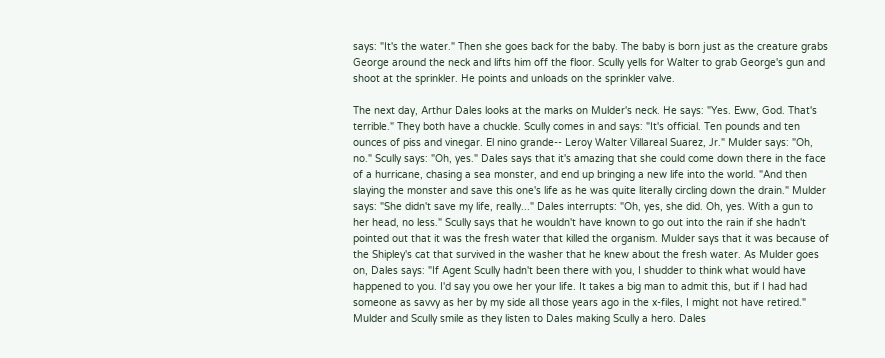says: "It's the water." Then she goes back for the baby. The baby is born just as the creature grabs George around the neck and lifts him off the floor. Scully yells for Walter to grab George's gun and shoot at the sprinkler. He points and unloads on the sprinkler valve.

The next day, Arthur Dales looks at the marks on Mulder's neck. He says: "Yes. Eww, God. That's terrible." They both have a chuckle. Scully comes in and says: "It's official. Ten pounds and ten ounces of piss and vinegar. El nino grande-- Leroy Walter Villareal Suarez, Jr." Mulder says: "Oh, no." Scully says: "Oh, yes." Dales says that it's amazing that she could come down there in the face of a hurricane, chasing a sea monster, and end up bringing a new life into the world. "And then slaying the monster and save this one's life as he was quite literally circling down the drain." Mulder says: "She didn't save my life, really..." Dales interrupts: "Oh, yes, she did. Oh, yes. With a gun to her head, no less." Scully says that he wouldn't have known to go out into the rain if she hadn't pointed out that it was the fresh water that killed the organism. Mulder says that it was because of the Shipley's cat that survived in the washer that he knew about the fresh water. As Mulder goes on, Dales says: "If Agent Scully hadn't been there with you, I shudder to think what would have happened to you. I'd say you owe her your life. It takes a big man to admit this, but if I had had someone as savvy as her by my side all those years ago in the x-files, I might not have retired." Mulder and Scully smile as they listen to Dales making Scully a hero. Dales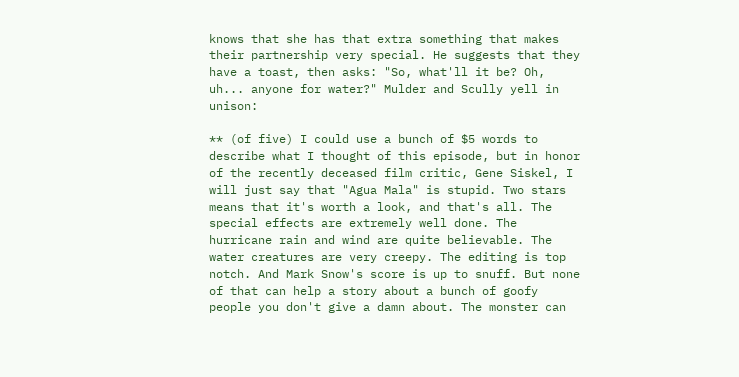knows that she has that extra something that makes their partnership very special. He suggests that they have a toast, then asks: "So, what'll it be? Oh, uh... anyone for water?" Mulder and Scully yell in unison:

** (of five) I could use a bunch of $5 words to describe what I thought of this episode, but in honor of the recently deceased film critic, Gene Siskel, I will just say that "Agua Mala" is stupid. Two stars means that it's worth a look, and that's all. The special effects are extremely well done. The hurricane rain and wind are quite believable. The water creatures are very creepy. The editing is top notch. And Mark Snow's score is up to snuff. But none of that can help a story about a bunch of goofy people you don't give a damn about. The monster can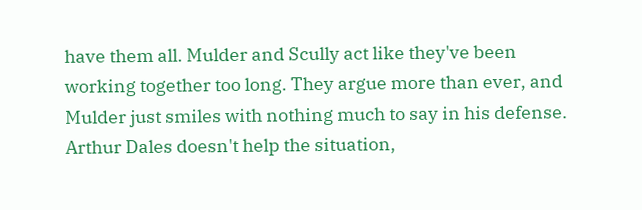have them all. Mulder and Scully act like they've been working together too long. They argue more than ever, and Mulder just smiles with nothing much to say in his defense. Arthur Dales doesn't help the situation,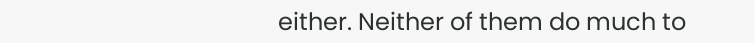either. Neither of them do much to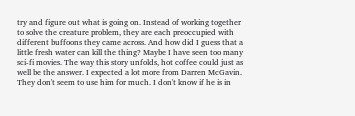try and figure out what is going on. Instead of working together to solve the creature problem, they are each preoccupied with different buffoons they came across. And how did I guess that a little fresh water can kill the thing? Maybe I have seen too many sci-fi movies. The way this story unfolds, hot coffee could just as well be the answer. I expected a lot more from Darren McGavin. They don't seem to use him for much. I don't know if he is in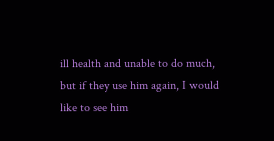ill health and unable to do much, but if they use him again, I would like to see him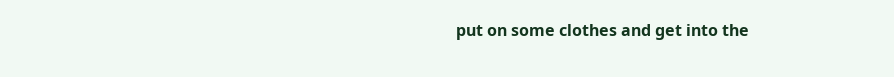put on some clothes and get into the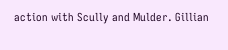action with Scully and Mulder. Gillian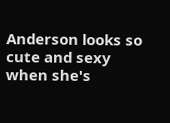Anderson looks so cute and sexy when she's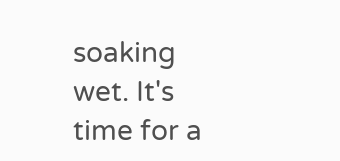soaking wet. It's time for a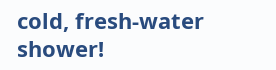cold, fresh-water shower!